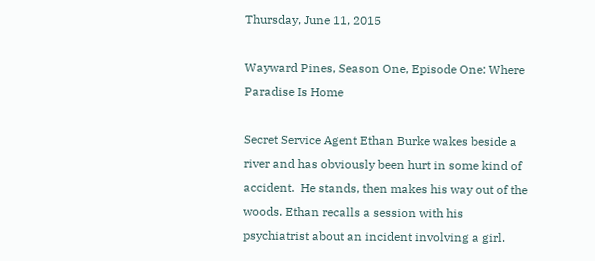Thursday, June 11, 2015

Wayward Pines, Season One, Episode One: Where Paradise Is Home

Secret Service Agent Ethan Burke wakes beside a river and has obviously been hurt in some kind of accident.  He stands, then makes his way out of the woods. Ethan recalls a session with his psychiatrist about an incident involving a girl.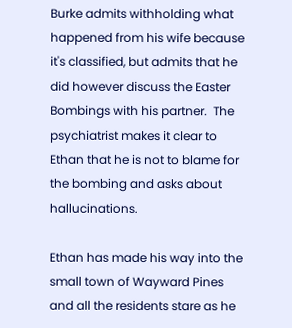Burke admits withholding what happened from his wife because it's classified, but admits that he did however discuss the Easter Bombings with his partner.  The psychiatrist makes it clear to Ethan that he is not to blame for the bombing and asks about hallucinations.

Ethan has made his way into the small town of Wayward Pines and all the residents stare as he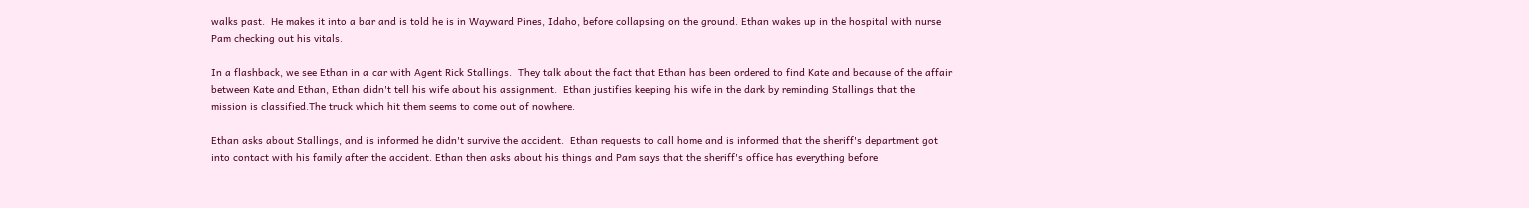walks past.  He makes it into a bar and is told he is in Wayward Pines, Idaho, before collapsing on the ground. Ethan wakes up in the hospital with nurse Pam checking out his vitals.

In a flashback, we see Ethan in a car with Agent Rick Stallings.  They talk about the fact that Ethan has been ordered to find Kate and because of the affair between Kate and Ethan, Ethan didn't tell his wife about his assignment.  Ethan justifies keeping his wife in the dark by reminding Stallings that the mission is classified.The truck which hit them seems to come out of nowhere.

Ethan asks about Stallings, and is informed he didn't survive the accident.  Ethan requests to call home and is informed that the sheriff's department got into contact with his family after the accident. Ethan then asks about his things and Pam says that the sheriff's office has everything before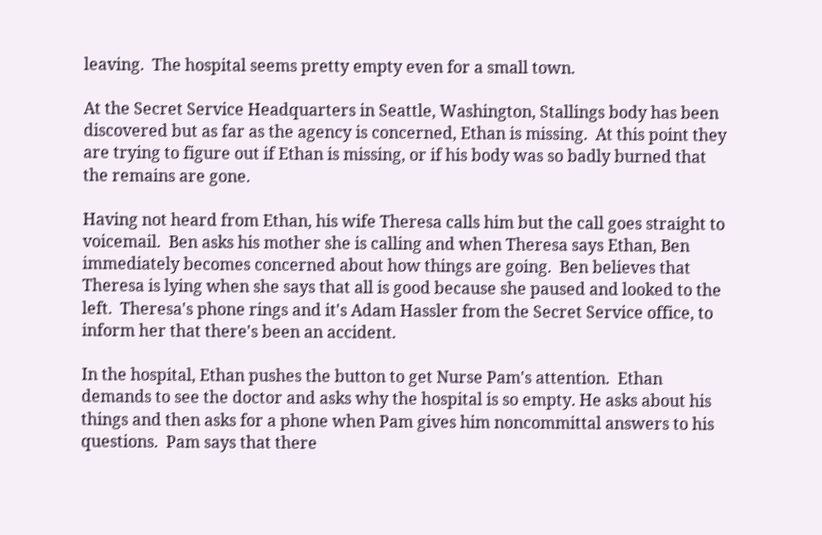leaving.  The hospital seems pretty empty even for a small town.

At the Secret Service Headquarters in Seattle, Washington, Stallings body has been discovered but as far as the agency is concerned, Ethan is missing.  At this point they are trying to figure out if Ethan is missing, or if his body was so badly burned that the remains are gone.

Having not heard from Ethan, his wife Theresa calls him but the call goes straight to voicemail.  Ben asks his mother she is calling and when Theresa says Ethan, Ben immediately becomes concerned about how things are going.  Ben believes that Theresa is lying when she says that all is good because she paused and looked to the left.  Theresa's phone rings and it's Adam Hassler from the Secret Service office, to inform her that there's been an accident.

In the hospital, Ethan pushes the button to get Nurse Pam's attention.  Ethan demands to see the doctor and asks why the hospital is so empty. He asks about his things and then asks for a phone when Pam gives him noncommittal answers to his questions.  Pam says that there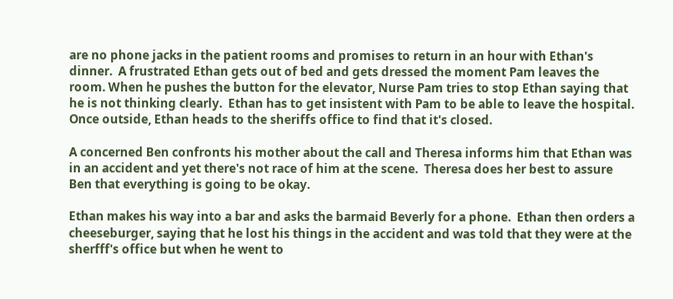are no phone jacks in the patient rooms and promises to return in an hour with Ethan's dinner.  A frustrated Ethan gets out of bed and gets dressed the moment Pam leaves the room. When he pushes the button for the elevator, Nurse Pam tries to stop Ethan saying that he is not thinking clearly.  Ethan has to get insistent with Pam to be able to leave the hospital. Once outside, Ethan heads to the sheriffs office to find that it's closed.

A concerned Ben confronts his mother about the call and Theresa informs him that Ethan was in an accident and yet there's not race of him at the scene.  Theresa does her best to assure Ben that everything is going to be okay.

Ethan makes his way into a bar and asks the barmaid Beverly for a phone.  Ethan then orders a cheeseburger, saying that he lost his things in the accident and was told that they were at the sherfff's office but when he went to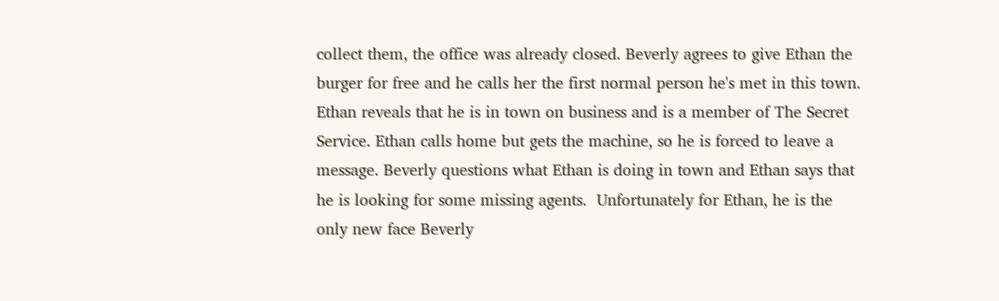collect them, the office was already closed. Beverly agrees to give Ethan the burger for free and he calls her the first normal person he's met in this town. Ethan reveals that he is in town on business and is a member of The Secret Service. Ethan calls home but gets the machine, so he is forced to leave a message. Beverly questions what Ethan is doing in town and Ethan says that he is looking for some missing agents.  Unfortunately for Ethan, he is the only new face Beverly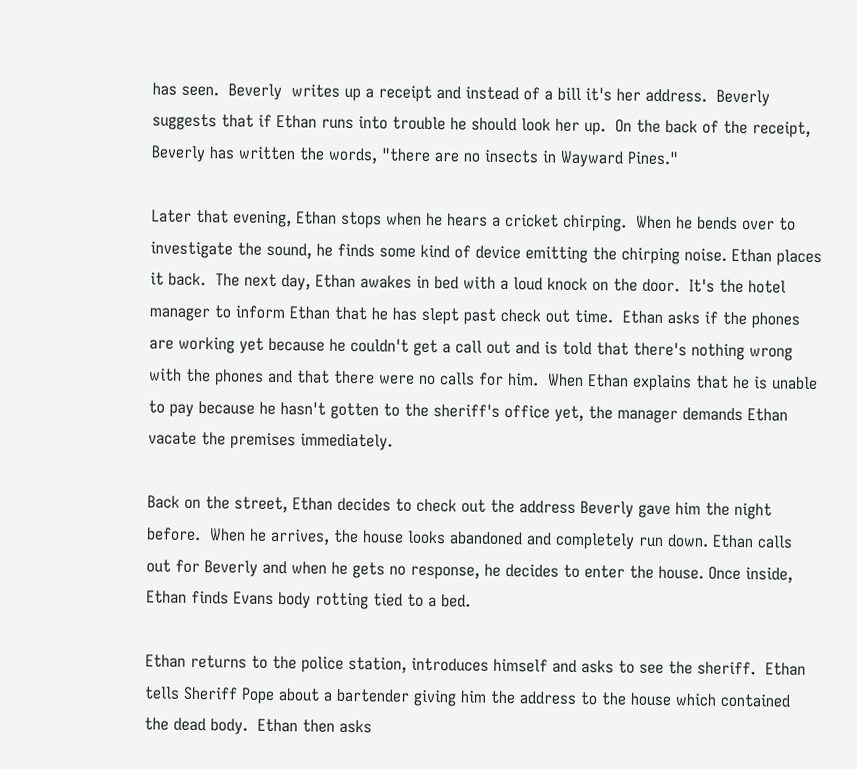has seen.  Beverly  writes up a receipt and instead of a bill it's her address.  Beverly suggests that if Ethan runs into trouble he should look her up.  On the back of the receipt, Beverly has written the words, "there are no insects in Wayward Pines."

Later that evening, Ethan stops when he hears a cricket chirping.  When he bends over to investigate the sound, he finds some kind of device emitting the chirping noise. Ethan places it back.  The next day, Ethan awakes in bed with a loud knock on the door.  It's the hotel manager to inform Ethan that he has slept past check out time.  Ethan asks if the phones are working yet because he couldn't get a call out and is told that there's nothing wrong with the phones and that there were no calls for him.  When Ethan explains that he is unable to pay because he hasn't gotten to the sheriff's office yet, the manager demands Ethan vacate the premises immediately.

Back on the street, Ethan decides to check out the address Beverly gave him the night before.  When he arrives, the house looks abandoned and completely run down. Ethan calls out for Beverly and when he gets no response, he decides to enter the house. Once inside, Ethan finds Evans body rotting tied to a bed.

Ethan returns to the police station, introduces himself and asks to see the sheriff.  Ethan tells Sheriff Pope about a bartender giving him the address to the house which contained the dead body.  Ethan then asks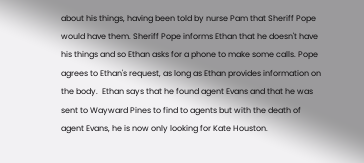about his things, having been told by nurse Pam that Sheriff Pope would have them. Sheriff Pope informs Ethan that he doesn't have his things and so Ethan asks for a phone to make some calls. Pope agrees to Ethan's request, as long as Ethan provides information on the body.  Ethan says that he found agent Evans and that he was sent to Wayward Pines to find to agents but with the death of agent Evans, he is now only looking for Kate Houston.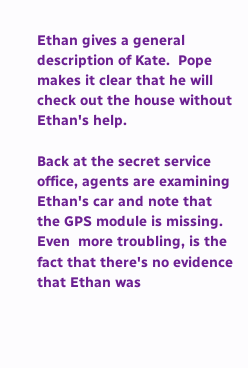Ethan gives a general description of Kate.  Pope makes it clear that he will check out the house without Ethan's help.

Back at the secret service office, agents are examining Ethan's car and note that the GPS module is missing. Even  more troubling, is the fact that there's no evidence that Ethan was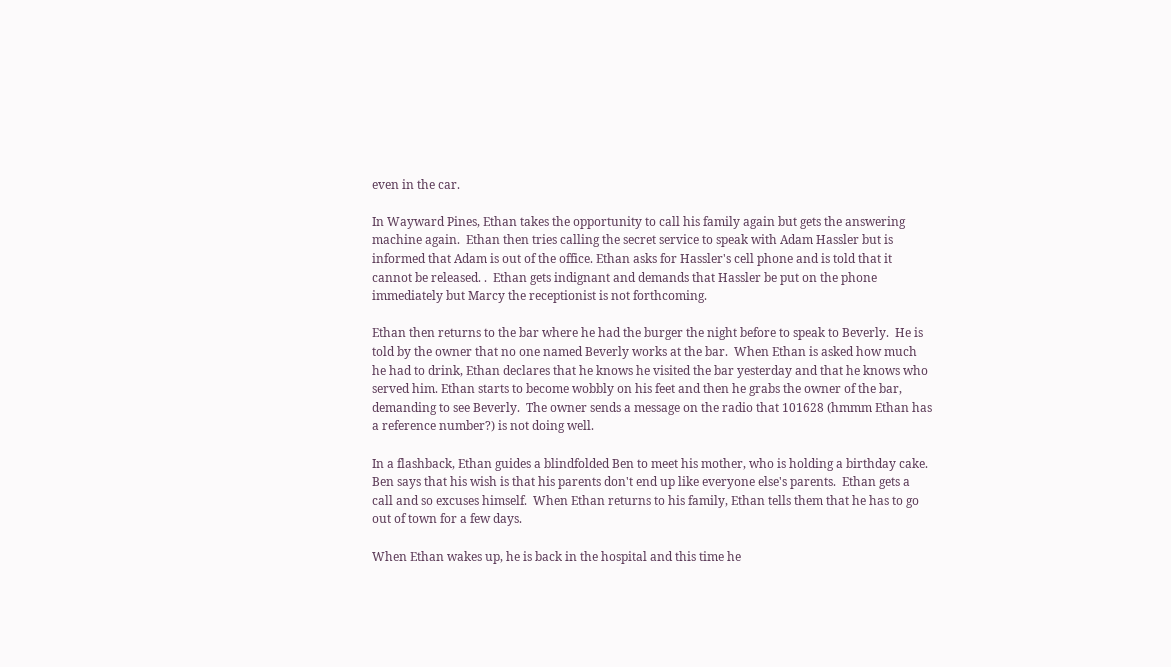even in the car.

In Wayward Pines, Ethan takes the opportunity to call his family again but gets the answering machine again.  Ethan then tries calling the secret service to speak with Adam Hassler but is informed that Adam is out of the office. Ethan asks for Hassler's cell phone and is told that it cannot be released. .  Ethan gets indignant and demands that Hassler be put on the phone immediately but Marcy the receptionist is not forthcoming.

Ethan then returns to the bar where he had the burger the night before to speak to Beverly.  He is told by the owner that no one named Beverly works at the bar.  When Ethan is asked how much he had to drink, Ethan declares that he knows he visited the bar yesterday and that he knows who served him. Ethan starts to become wobbly on his feet and then he grabs the owner of the bar, demanding to see Beverly.  The owner sends a message on the radio that 101628 (hmmm Ethan has a reference number?) is not doing well.

In a flashback, Ethan guides a blindfolded Ben to meet his mother, who is holding a birthday cake.  Ben says that his wish is that his parents don't end up like everyone else's parents.  Ethan gets a call and so excuses himself.  When Ethan returns to his family, Ethan tells them that he has to go out of town for a few days.

When Ethan wakes up, he is back in the hospital and this time he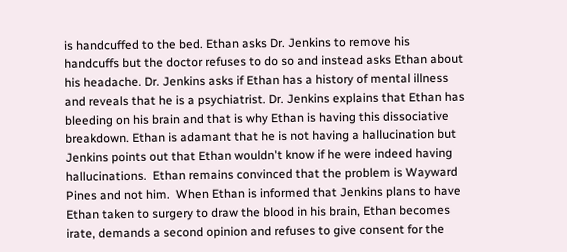is handcuffed to the bed. Ethan asks Dr. Jenkins to remove his handcuffs but the doctor refuses to do so and instead asks Ethan about his headache. Dr. Jenkins asks if Ethan has a history of mental illness and reveals that he is a psychiatrist. Dr. Jenkins explains that Ethan has bleeding on his brain and that is why Ethan is having this dissociative breakdown. Ethan is adamant that he is not having a hallucination but Jenkins points out that Ethan wouldn't know if he were indeed having hallucinations.  Ethan remains convinced that the problem is Wayward Pines and not him.  When Ethan is informed that Jenkins plans to have Ethan taken to surgery to draw the blood in his brain, Ethan becomes irate, demands a second opinion and refuses to give consent for the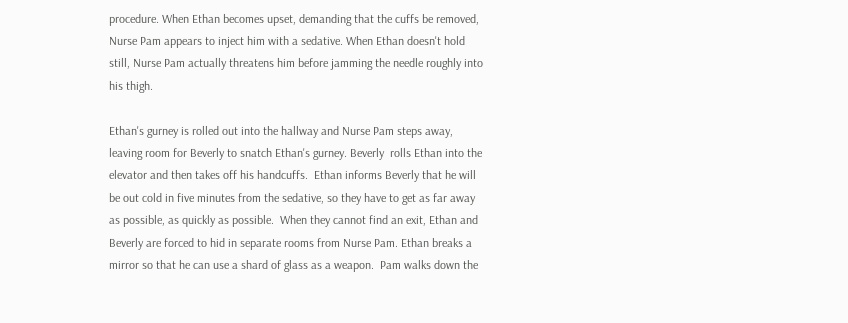procedure. When Ethan becomes upset, demanding that the cuffs be removed, Nurse Pam appears to inject him with a sedative. When Ethan doesn't hold still, Nurse Pam actually threatens him before jamming the needle roughly into his thigh.

Ethan's gurney is rolled out into the hallway and Nurse Pam steps away, leaving room for Beverly to snatch Ethan's gurney. Beverly  rolls Ethan into the elevator and then takes off his handcuffs.  Ethan informs Beverly that he will be out cold in five minutes from the sedative, so they have to get as far away as possible, as quickly as possible.  When they cannot find an exit, Ethan and Beverly are forced to hid in separate rooms from Nurse Pam. Ethan breaks a mirror so that he can use a shard of glass as a weapon.  Pam walks down the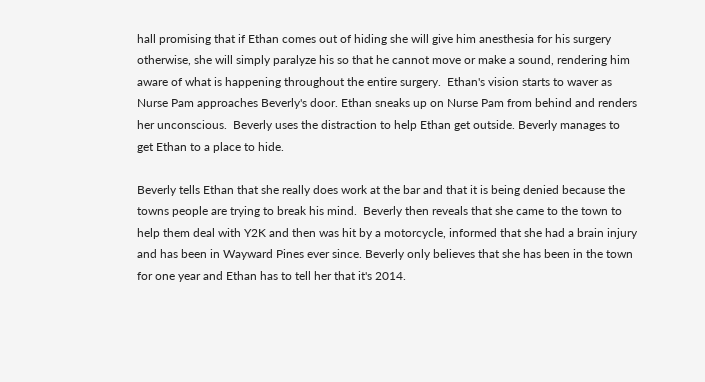hall promising that if Ethan comes out of hiding she will give him anesthesia for his surgery otherwise, she will simply paralyze his so that he cannot move or make a sound, rendering him aware of what is happening throughout the entire surgery.  Ethan's vision starts to waver as Nurse Pam approaches Beverly's door. Ethan sneaks up on Nurse Pam from behind and renders her unconscious.  Beverly uses the distraction to help Ethan get outside. Beverly manages to get Ethan to a place to hide.

Beverly tells Ethan that she really does work at the bar and that it is being denied because the towns people are trying to break his mind.  Beverly then reveals that she came to the town to help them deal with Y2K and then was hit by a motorcycle, informed that she had a brain injury and has been in Wayward Pines ever since. Beverly only believes that she has been in the town for one year and Ethan has to tell her that it's 2014.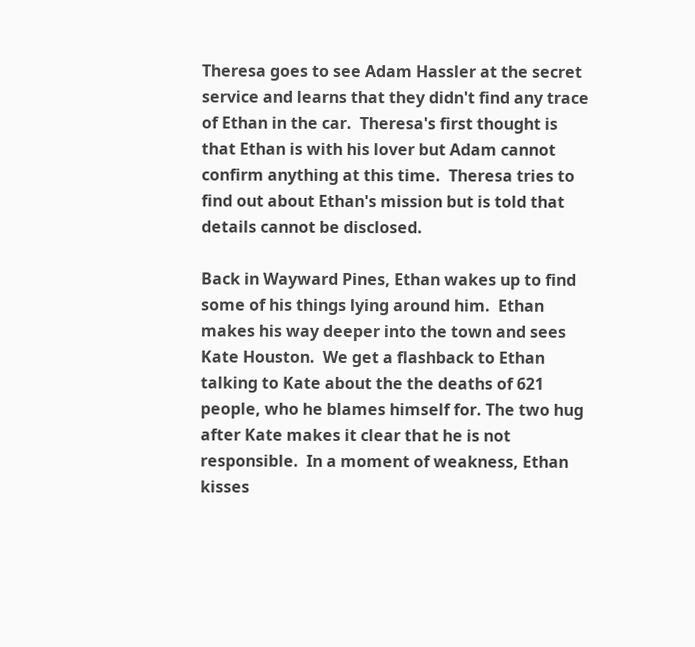Theresa goes to see Adam Hassler at the secret service and learns that they didn't find any trace of Ethan in the car.  Theresa's first thought is that Ethan is with his lover but Adam cannot confirm anything at this time.  Theresa tries to find out about Ethan's mission but is told that details cannot be disclosed.

Back in Wayward Pines, Ethan wakes up to find some of his things lying around him.  Ethan makes his way deeper into the town and sees Kate Houston.  We get a flashback to Ethan talking to Kate about the the deaths of 621 people, who he blames himself for. The two hug after Kate makes it clear that he is not responsible.  In a moment of weakness, Ethan kisses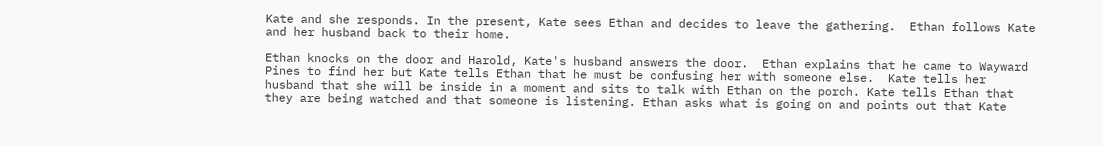Kate and she responds. In the present, Kate sees Ethan and decides to leave the gathering.  Ethan follows Kate and her husband back to their home.

Ethan knocks on the door and Harold, Kate's husband answers the door.  Ethan explains that he came to Wayward Pines to find her but Kate tells Ethan that he must be confusing her with someone else.  Kate tells her husband that she will be inside in a moment and sits to talk with Ethan on the porch. Kate tells Ethan that they are being watched and that someone is listening. Ethan asks what is going on and points out that Kate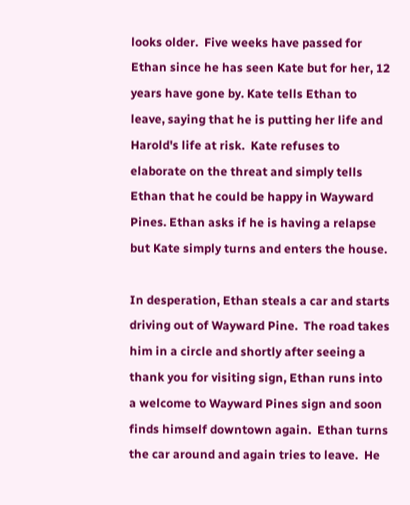looks older.  Five weeks have passed for Ethan since he has seen Kate but for her, 12 years have gone by. Kate tells Ethan to leave, saying that he is putting her life and Harold's life at risk.  Kate refuses to elaborate on the threat and simply tells Ethan that he could be happy in Wayward Pines. Ethan asks if he is having a relapse but Kate simply turns and enters the house.

In desperation, Ethan steals a car and starts driving out of Wayward Pine.  The road takes him in a circle and shortly after seeing a thank you for visiting sign, Ethan runs into a welcome to Wayward Pines sign and soon finds himself downtown again.  Ethan turns the car around and again tries to leave.  He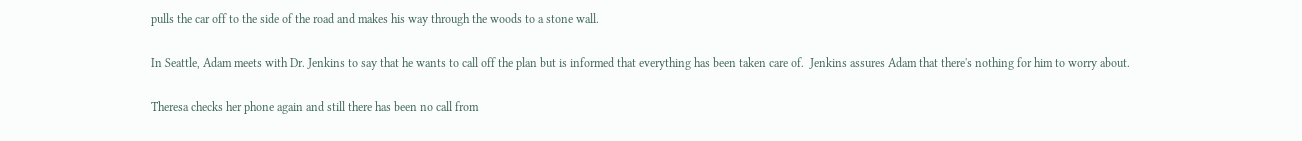pulls the car off to the side of the road and makes his way through the woods to a stone wall.

In Seattle, Adam meets with Dr. Jenkins to say that he wants to call off the plan but is informed that everything has been taken care of.  Jenkins assures Adam that there's nothing for him to worry about.

Theresa checks her phone again and still there has been no call from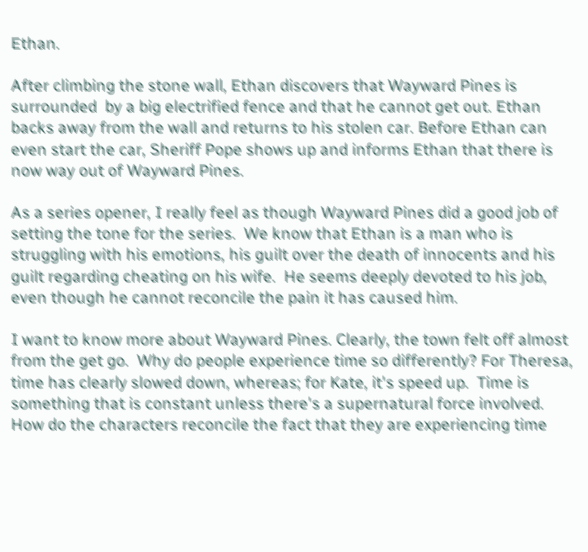Ethan.

After climbing the stone wall, Ethan discovers that Wayward Pines is surrounded  by a big electrified fence and that he cannot get out. Ethan backs away from the wall and returns to his stolen car. Before Ethan can even start the car, Sheriff Pope shows up and informs Ethan that there is now way out of Wayward Pines.

As a series opener, I really feel as though Wayward Pines did a good job of setting the tone for the series.  We know that Ethan is a man who is struggling with his emotions, his guilt over the death of innocents and his guilt regarding cheating on his wife.  He seems deeply devoted to his job, even though he cannot reconcile the pain it has caused him.

I want to know more about Wayward Pines. Clearly, the town felt off almost from the get go.  Why do people experience time so differently? For Theresa, time has clearly slowed down, whereas; for Kate, it's speed up.  Time is something that is constant unless there's a supernatural force involved. How do the characters reconcile the fact that they are experiencing time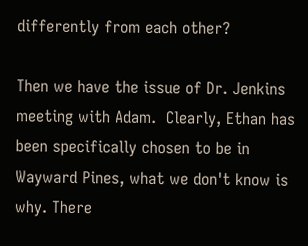differently from each other?

Then we have the issue of Dr. Jenkins meeting with Adam.  Clearly, Ethan has been specifically chosen to be in Wayward Pines, what we don't know is why. There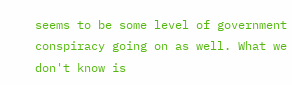seems to be some level of government conspiracy going on as well. What we don't know is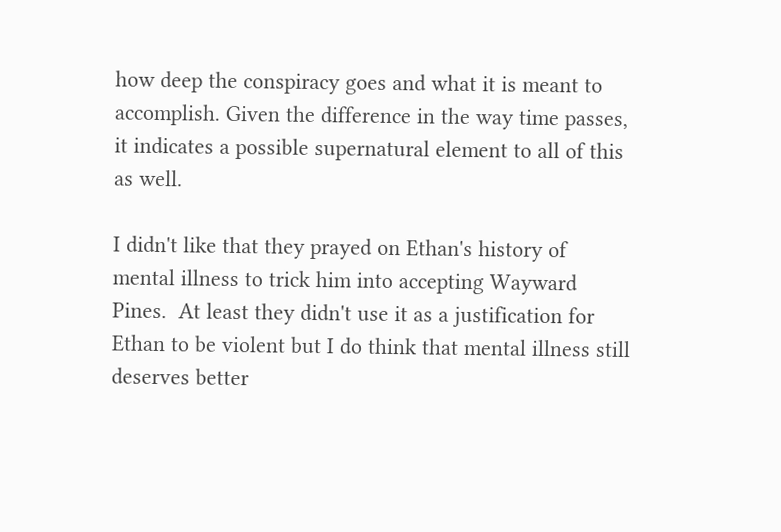how deep the conspiracy goes and what it is meant to accomplish. Given the difference in the way time passes, it indicates a possible supernatural element to all of this as well.

I didn't like that they prayed on Ethan's history of mental illness to trick him into accepting Wayward Pines.  At least they didn't use it as a justification for Ethan to be violent but I do think that mental illness still deserves better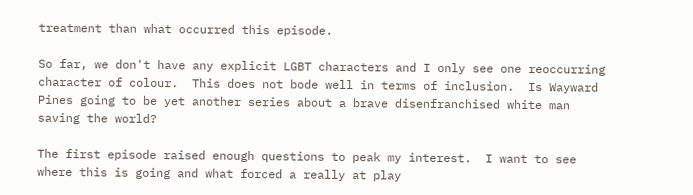treatment than what occurred this episode.

So far, we don't have any explicit LGBT characters and I only see one reoccurring character of colour.  This does not bode well in terms of inclusion.  Is Wayward Pines going to be yet another series about a brave disenfranchised white man saving the world?

The first episode raised enough questions to peak my interest.  I want to see where this is going and what forced a really at play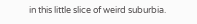in this little slice of weird suburbia.